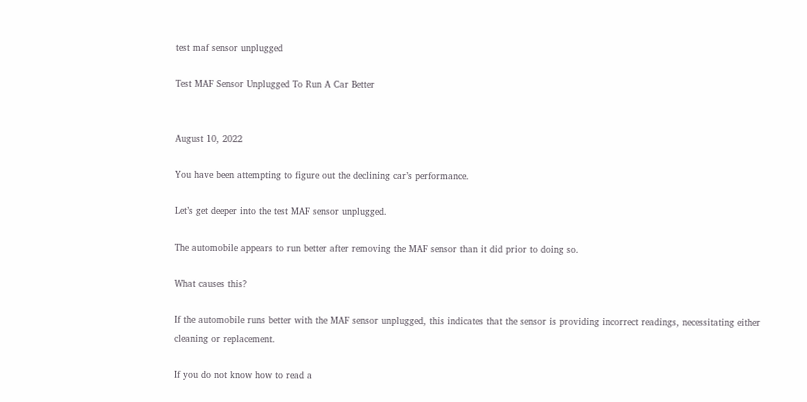test maf sensor unplugged

Test MAF Sensor Unplugged To Run A Car Better


August 10, 2022

You have been attempting to figure out the declining car’s performance.

Let’s get deeper into the test MAF sensor unplugged.

The automobile appears to run better after removing the MAF sensor than it did prior to doing so.

What causes this?

If the automobile runs better with the MAF sensor unplugged, this indicates that the sensor is providing incorrect readings, necessitating either cleaning or replacement.

If you do not know how to read a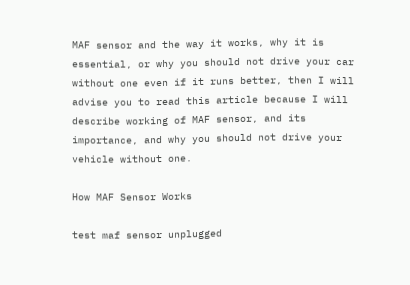MAF sensor and the way it works, why it is essential, or why you should not drive your car without one even if it runs better, then I will advise you to read this article because I will describe working of MAF sensor, and its importance, and why you should not drive your vehicle without one.

How MAF Sensor Works

test maf sensor unplugged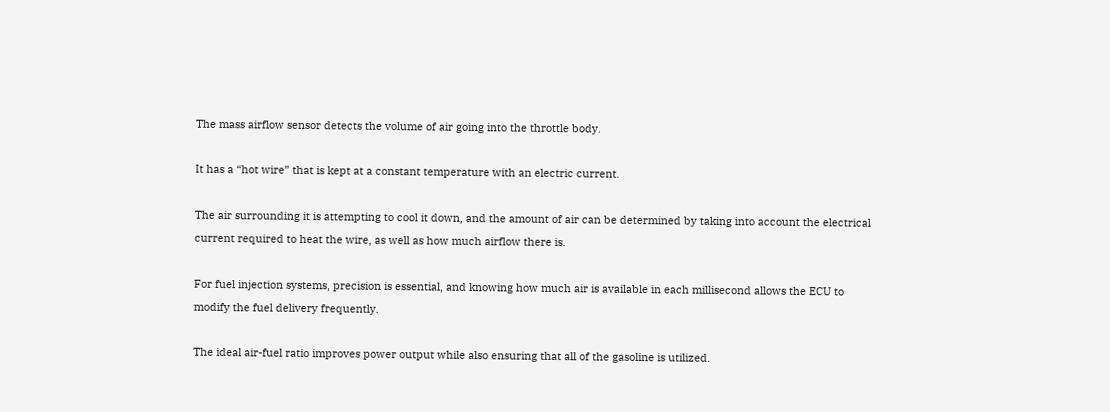The mass airflow sensor detects the volume of air going into the throttle body.

It has a “hot wire” that is kept at a constant temperature with an electric current.

The air surrounding it is attempting to cool it down, and the amount of air can be determined by taking into account the electrical current required to heat the wire, as well as how much airflow there is.

For fuel injection systems, precision is essential, and knowing how much air is available in each millisecond allows the ECU to modify the fuel delivery frequently.

The ideal air-fuel ratio improves power output while also ensuring that all of the gasoline is utilized.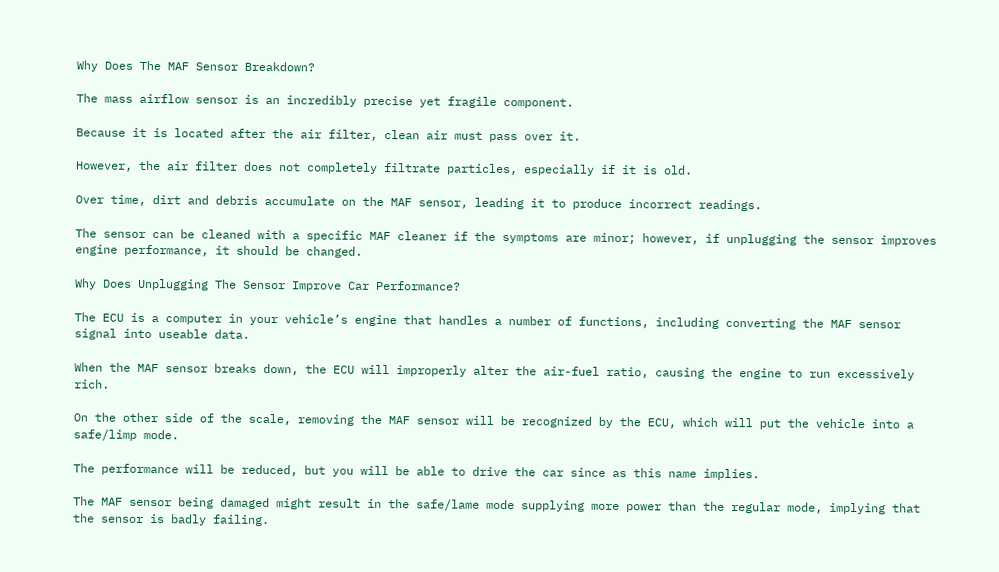Why Does The MAF Sensor Breakdown?

The mass airflow sensor is an incredibly precise yet fragile component.

Because it is located after the air filter, clean air must pass over it.

However, the air filter does not completely filtrate particles, especially if it is old.

Over time, dirt and debris accumulate on the MAF sensor, leading it to produce incorrect readings.

The sensor can be cleaned with a specific MAF cleaner if the symptoms are minor; however, if unplugging the sensor improves engine performance, it should be changed.

Why Does Unplugging The Sensor Improve Car Performance?

The ECU is a computer in your vehicle’s engine that handles a number of functions, including converting the MAF sensor signal into useable data.

When the MAF sensor breaks down, the ECU will improperly alter the air-fuel ratio, causing the engine to run excessively rich.

On the other side of the scale, removing the MAF sensor will be recognized by the ECU, which will put the vehicle into a safe/limp mode.

The performance will be reduced, but you will be able to drive the car since as this name implies.

The MAF sensor being damaged might result in the safe/lame mode supplying more power than the regular mode, implying that the sensor is badly failing.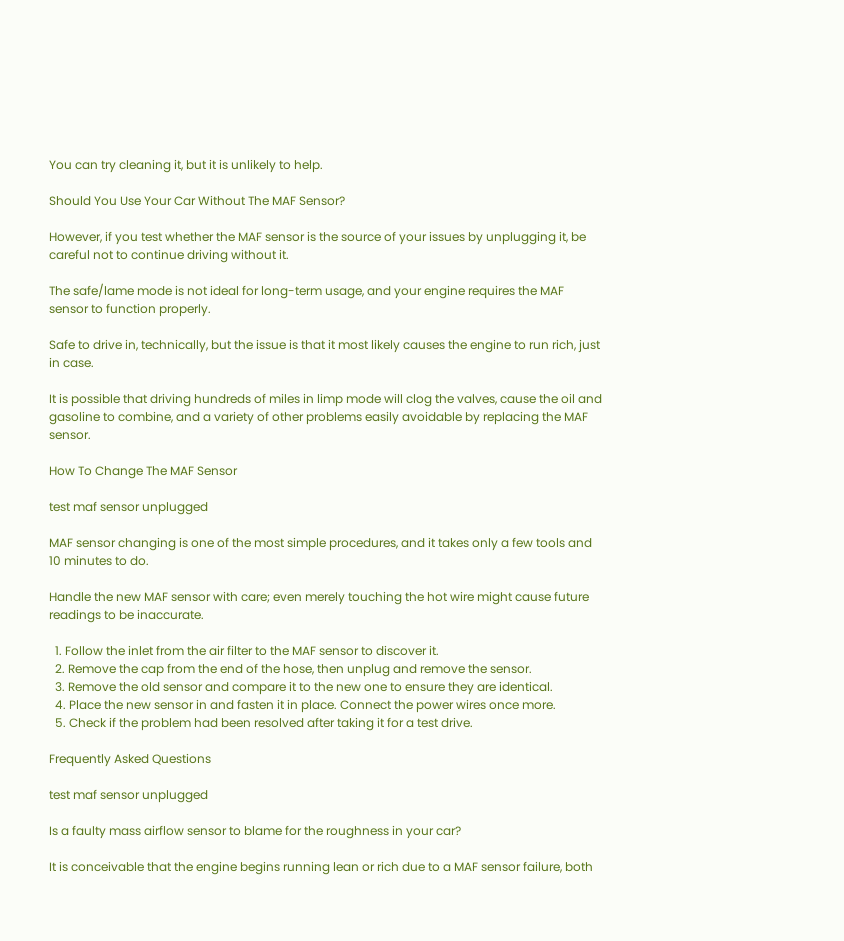You can try cleaning it, but it is unlikely to help.

Should You Use Your Car Without The MAF Sensor?

However, if you test whether the MAF sensor is the source of your issues by unplugging it, be careful not to continue driving without it.

The safe/lame mode is not ideal for long-term usage, and your engine requires the MAF sensor to function properly.

Safe to drive in, technically, but the issue is that it most likely causes the engine to run rich, just in case.

It is possible that driving hundreds of miles in limp mode will clog the valves, cause the oil and gasoline to combine, and a variety of other problems easily avoidable by replacing the MAF sensor.

How To Change The MAF Sensor

test maf sensor unplugged

MAF sensor changing is one of the most simple procedures, and it takes only a few tools and 10 minutes to do.

Handle the new MAF sensor with care; even merely touching the hot wire might cause future readings to be inaccurate.

  1. Follow the inlet from the air filter to the MAF sensor to discover it.
  2. Remove the cap from the end of the hose, then unplug and remove the sensor.
  3. Remove the old sensor and compare it to the new one to ensure they are identical.
  4. Place the new sensor in and fasten it in place. Connect the power wires once more.
  5. Check if the problem had been resolved after taking it for a test drive.

Frequently Asked Questions

test maf sensor unplugged

Is a faulty mass airflow sensor to blame for the roughness in your car?

It is conceivable that the engine begins running lean or rich due to a MAF sensor failure, both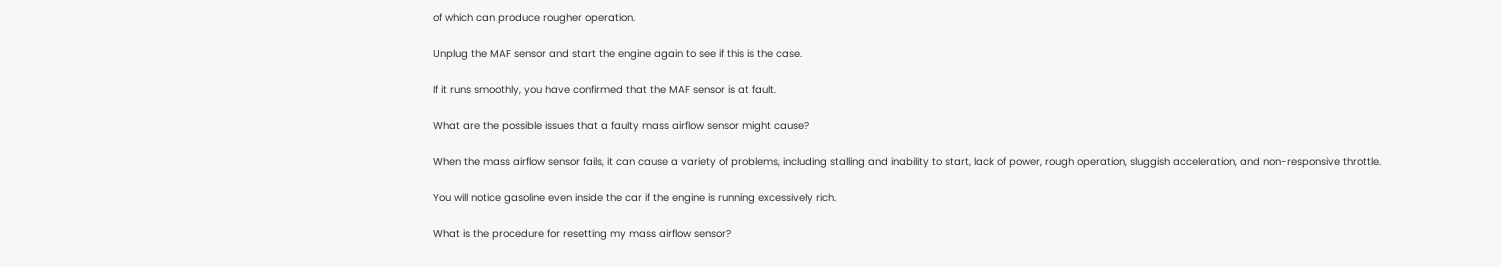of which can produce rougher operation.

Unplug the MAF sensor and start the engine again to see if this is the case.

If it runs smoothly, you have confirmed that the MAF sensor is at fault.

What are the possible issues that a faulty mass airflow sensor might cause?

When the mass airflow sensor fails, it can cause a variety of problems, including stalling and inability to start, lack of power, rough operation, sluggish acceleration, and non-responsive throttle.

You will notice gasoline even inside the car if the engine is running excessively rich.

What is the procedure for resetting my mass airflow sensor?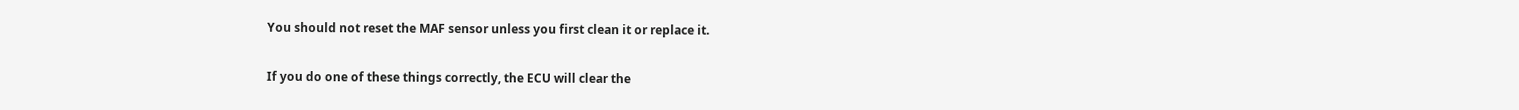You should not reset the MAF sensor unless you first clean it or replace it.

If you do one of these things correctly, the ECU will clear the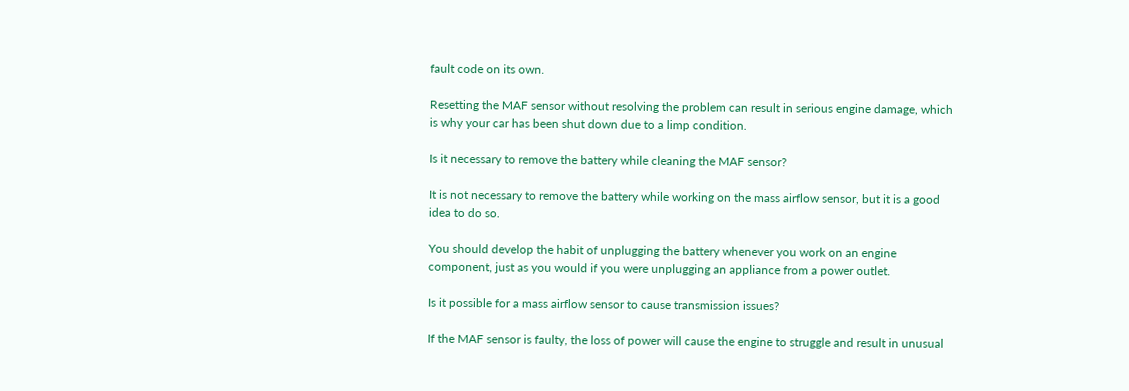fault code on its own.

Resetting the MAF sensor without resolving the problem can result in serious engine damage, which is why your car has been shut down due to a limp condition.

Is it necessary to remove the battery while cleaning the MAF sensor?

It is not necessary to remove the battery while working on the mass airflow sensor, but it is a good idea to do so.

You should develop the habit of unplugging the battery whenever you work on an engine component, just as you would if you were unplugging an appliance from a power outlet.

Is it possible for a mass airflow sensor to cause transmission issues?

If the MAF sensor is faulty, the loss of power will cause the engine to struggle and result in unusual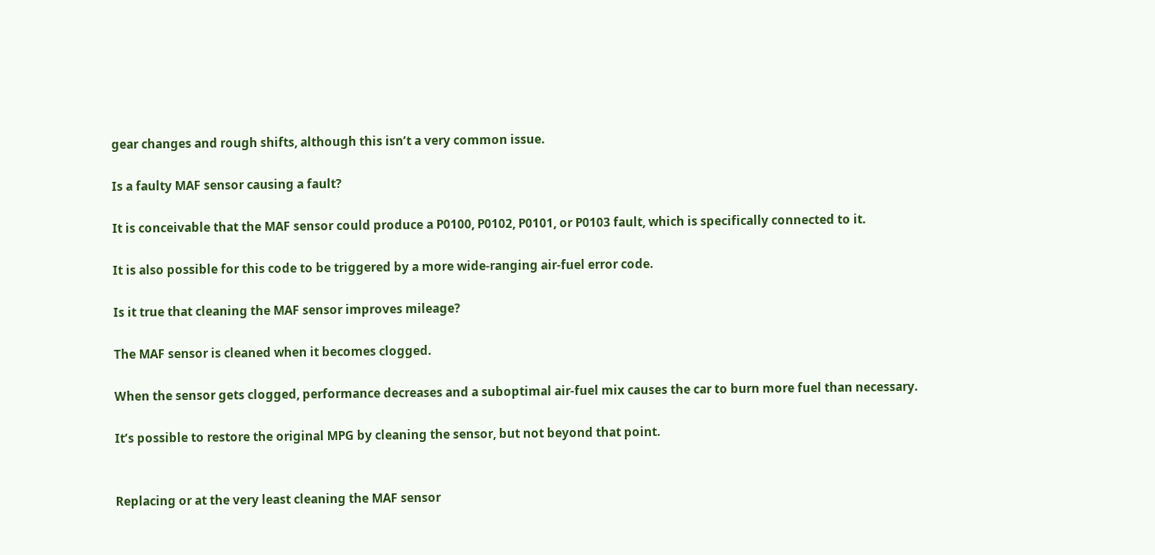gear changes and rough shifts, although this isn’t a very common issue.

Is a faulty MAF sensor causing a fault?

It is conceivable that the MAF sensor could produce a P0100, P0102, P0101, or P0103 fault, which is specifically connected to it.

It is also possible for this code to be triggered by a more wide-ranging air-fuel error code.

Is it true that cleaning the MAF sensor improves mileage?

The MAF sensor is cleaned when it becomes clogged.

When the sensor gets clogged, performance decreases and a suboptimal air-fuel mix causes the car to burn more fuel than necessary.

It’s possible to restore the original MPG by cleaning the sensor, but not beyond that point.


Replacing or at the very least cleaning the MAF sensor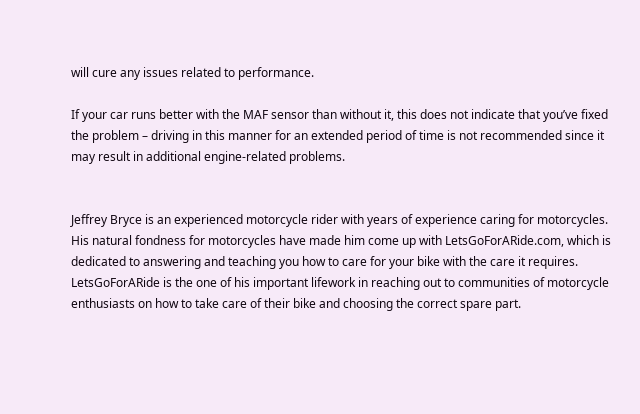will cure any issues related to performance.

If your car runs better with the MAF sensor than without it, this does not indicate that you’ve fixed the problem – driving in this manner for an extended period of time is not recommended since it may result in additional engine-related problems.


Jeffrey Bryce is an experienced motorcycle rider with years of experience caring for motorcycles. His natural fondness for motorcycles have made him come up with LetsGoForARide.com, which is dedicated to answering and teaching you how to care for your bike with the care it requires. LetsGoForARide is the one of his important lifework in reaching out to communities of motorcycle enthusiasts on how to take care of their bike and choosing the correct spare part.